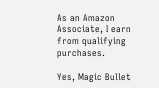As an Amazon Associate, I earn from qualifying purchases.

Yes, Magic Bullet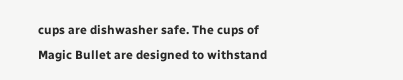cups are dishwasher safe. The cups of Magic Bullet are designed to withstand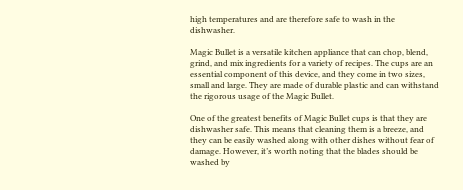high temperatures and are therefore safe to wash in the dishwasher.

Magic Bullet is a versatile kitchen appliance that can chop, blend, grind, and mix ingredients for a variety of recipes. The cups are an essential component of this device, and they come in two sizes, small and large. They are made of durable plastic and can withstand the rigorous usage of the Magic Bullet.

One of the greatest benefits of Magic Bullet cups is that they are dishwasher safe. This means that cleaning them is a breeze, and they can be easily washed along with other dishes without fear of damage. However, it’s worth noting that the blades should be washed by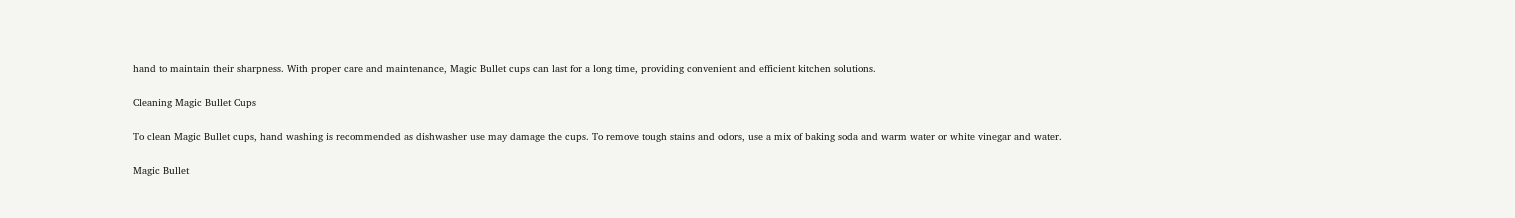hand to maintain their sharpness. With proper care and maintenance, Magic Bullet cups can last for a long time, providing convenient and efficient kitchen solutions.

Cleaning Magic Bullet Cups

To clean Magic Bullet cups, hand washing is recommended as dishwasher use may damage the cups. To remove tough stains and odors, use a mix of baking soda and warm water or white vinegar and water.

Magic Bullet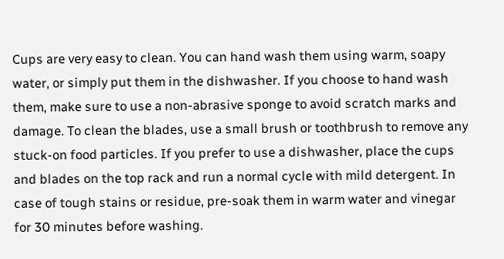Cups are very easy to clean. You can hand wash them using warm, soapy water, or simply put them in the dishwasher. If you choose to hand wash them, make sure to use a non-abrasive sponge to avoid scratch marks and damage. To clean the blades, use a small brush or toothbrush to remove any stuck-on food particles. If you prefer to use a dishwasher, place the cups and blades on the top rack and run a normal cycle with mild detergent. In case of tough stains or residue, pre-soak them in warm water and vinegar for 30 minutes before washing.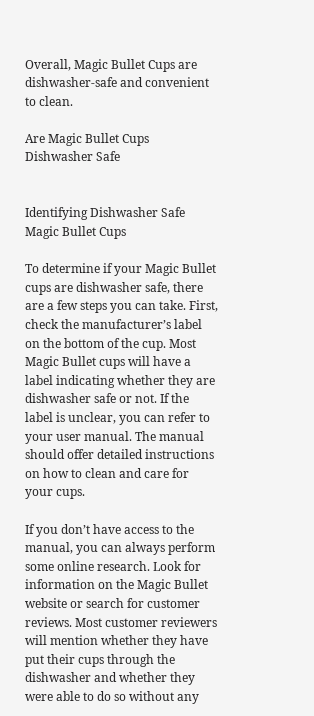Overall, Magic Bullet Cups are dishwasher-safe and convenient to clean.

Are Magic Bullet Cups Dishwasher Safe


Identifying Dishwasher Safe Magic Bullet Cups

To determine if your Magic Bullet cups are dishwasher safe, there are a few steps you can take. First, check the manufacturer’s label on the bottom of the cup. Most Magic Bullet cups will have a label indicating whether they are dishwasher safe or not. If the label is unclear, you can refer to your user manual. The manual should offer detailed instructions on how to clean and care for your cups.

If you don’t have access to the manual, you can always perform some online research. Look for information on the Magic Bullet website or search for customer reviews. Most customer reviewers will mention whether they have put their cups through the dishwasher and whether they were able to do so without any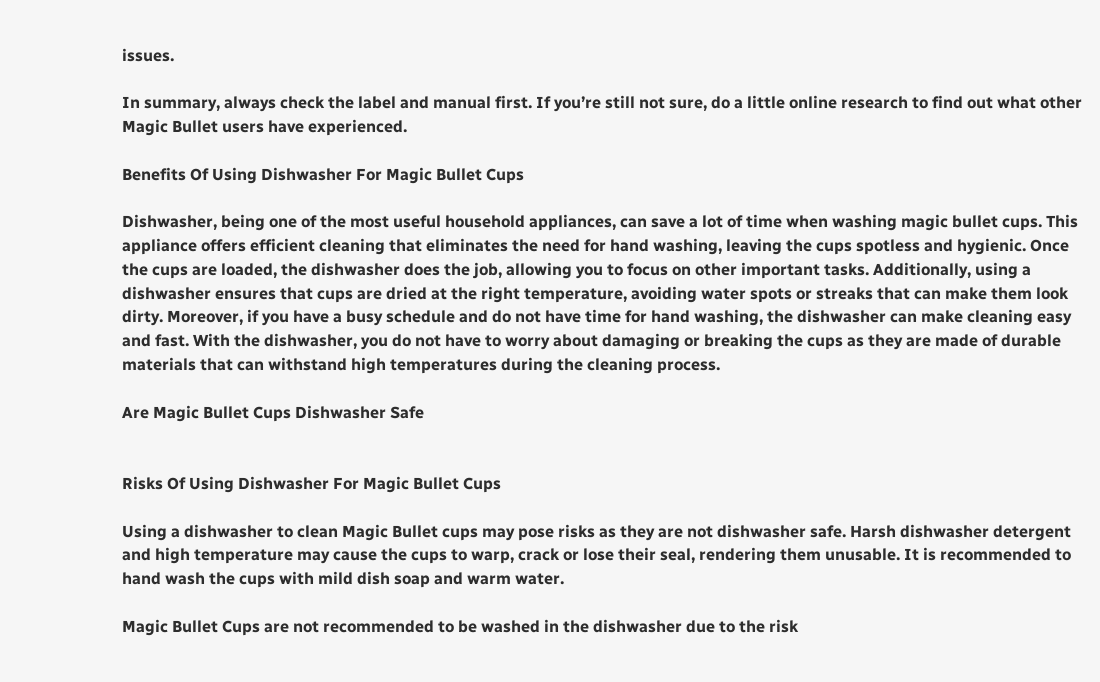issues.

In summary, always check the label and manual first. If you’re still not sure, do a little online research to find out what other Magic Bullet users have experienced.

Benefits Of Using Dishwasher For Magic Bullet Cups

Dishwasher, being one of the most useful household appliances, can save a lot of time when washing magic bullet cups. This appliance offers efficient cleaning that eliminates the need for hand washing, leaving the cups spotless and hygienic. Once the cups are loaded, the dishwasher does the job, allowing you to focus on other important tasks. Additionally, using a dishwasher ensures that cups are dried at the right temperature, avoiding water spots or streaks that can make them look dirty. Moreover, if you have a busy schedule and do not have time for hand washing, the dishwasher can make cleaning easy and fast. With the dishwasher, you do not have to worry about damaging or breaking the cups as they are made of durable materials that can withstand high temperatures during the cleaning process.

Are Magic Bullet Cups Dishwasher Safe


Risks Of Using Dishwasher For Magic Bullet Cups

Using a dishwasher to clean Magic Bullet cups may pose risks as they are not dishwasher safe. Harsh dishwasher detergent and high temperature may cause the cups to warp, crack or lose their seal, rendering them unusable. It is recommended to hand wash the cups with mild dish soap and warm water.

Magic Bullet Cups are not recommended to be washed in the dishwasher due to the risk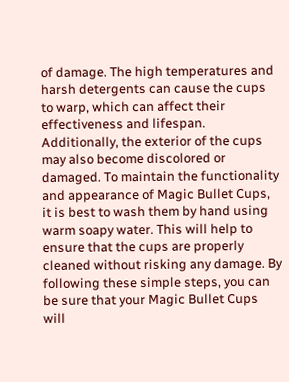of damage. The high temperatures and harsh detergents can cause the cups to warp, which can affect their effectiveness and lifespan. Additionally, the exterior of the cups may also become discolored or damaged. To maintain the functionality and appearance of Magic Bullet Cups, it is best to wash them by hand using warm soapy water. This will help to ensure that the cups are properly cleaned without risking any damage. By following these simple steps, you can be sure that your Magic Bullet Cups will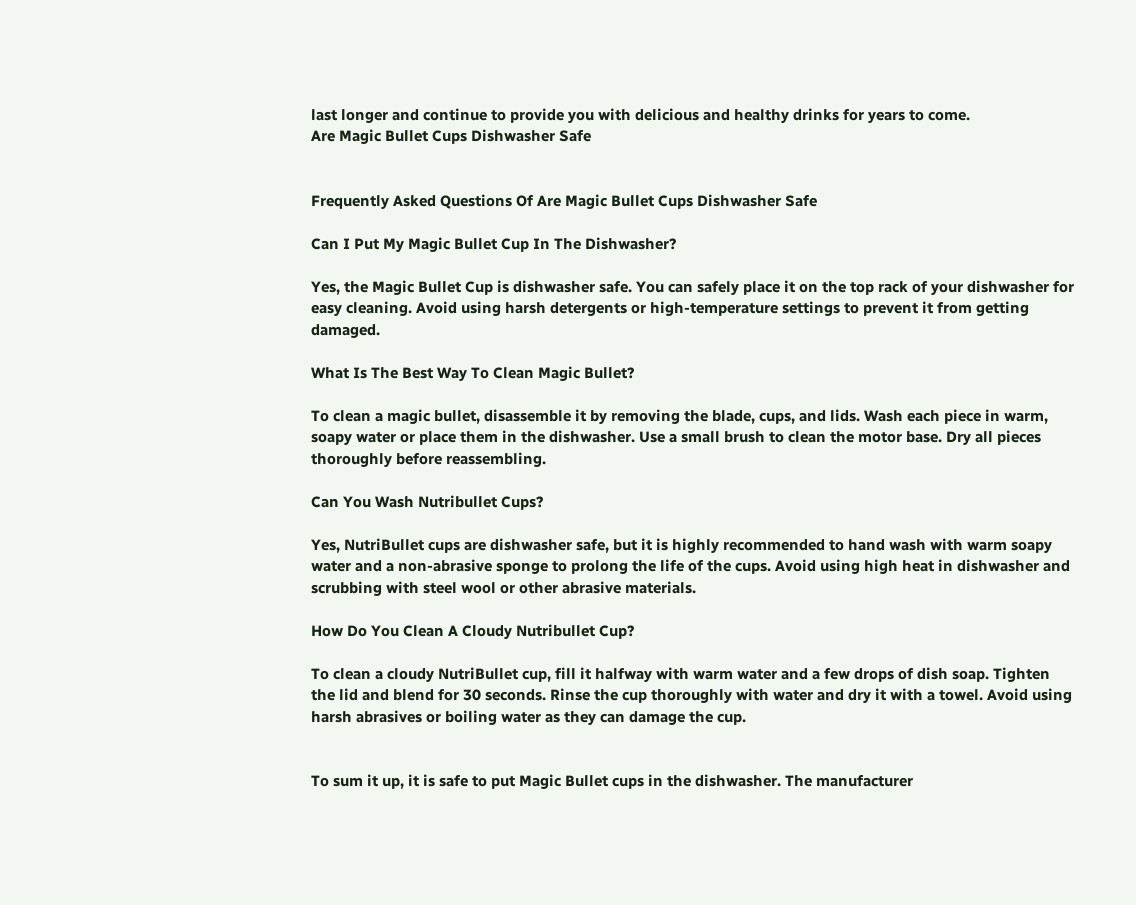last longer and continue to provide you with delicious and healthy drinks for years to come.
Are Magic Bullet Cups Dishwasher Safe


Frequently Asked Questions Of Are Magic Bullet Cups Dishwasher Safe

Can I Put My Magic Bullet Cup In The Dishwasher?

Yes, the Magic Bullet Cup is dishwasher safe. You can safely place it on the top rack of your dishwasher for easy cleaning. Avoid using harsh detergents or high-temperature settings to prevent it from getting damaged.

What Is The Best Way To Clean Magic Bullet?

To clean a magic bullet, disassemble it by removing the blade, cups, and lids. Wash each piece in warm, soapy water or place them in the dishwasher. Use a small brush to clean the motor base. Dry all pieces thoroughly before reassembling.

Can You Wash Nutribullet Cups?

Yes, NutriBullet cups are dishwasher safe, but it is highly recommended to hand wash with warm soapy water and a non-abrasive sponge to prolong the life of the cups. Avoid using high heat in dishwasher and scrubbing with steel wool or other abrasive materials.

How Do You Clean A Cloudy Nutribullet Cup?

To clean a cloudy NutriBullet cup, fill it halfway with warm water and a few drops of dish soap. Tighten the lid and blend for 30 seconds. Rinse the cup thoroughly with water and dry it with a towel. Avoid using harsh abrasives or boiling water as they can damage the cup.


To sum it up, it is safe to put Magic Bullet cups in the dishwasher. The manufacturer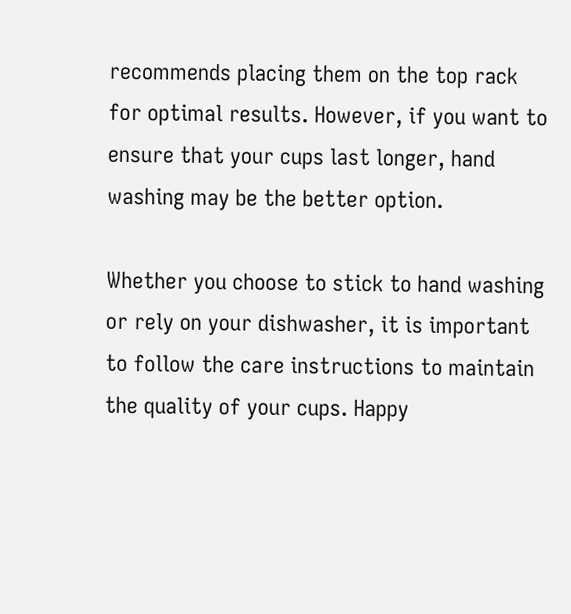recommends placing them on the top rack for optimal results. However, if you want to ensure that your cups last longer, hand washing may be the better option.

Whether you choose to stick to hand washing or rely on your dishwasher, it is important to follow the care instructions to maintain the quality of your cups. Happy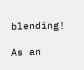blending!

As an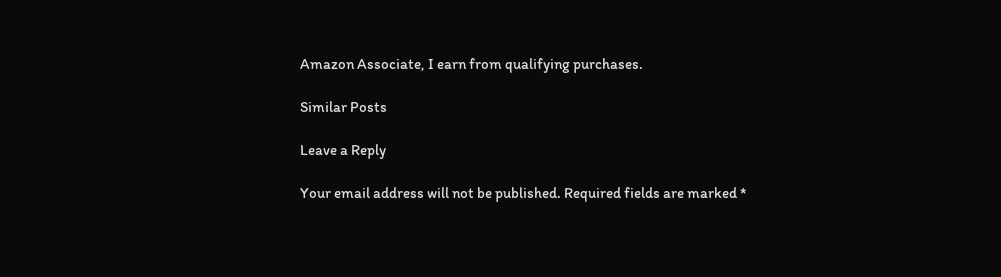Amazon Associate, I earn from qualifying purchases.

Similar Posts

Leave a Reply

Your email address will not be published. Required fields are marked *